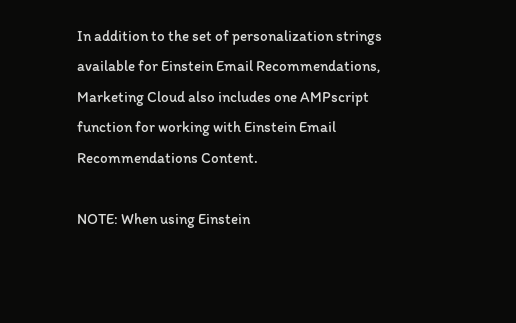In addition to the set of personalization strings available for Einstein Email Recommendations, Marketing Cloud also includes one AMPscript function for working with Einstein Email Recommendations Content.

NOTE: When using Einstein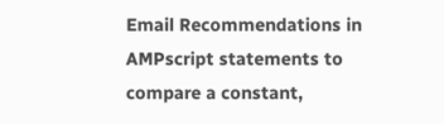Email Recommendations in AMPscript statements to compare a constant,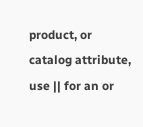product, or catalog attribute, use || for an or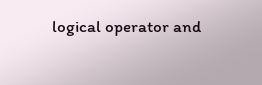logical operator and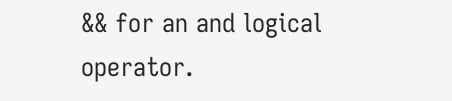&& for an and logical operator.